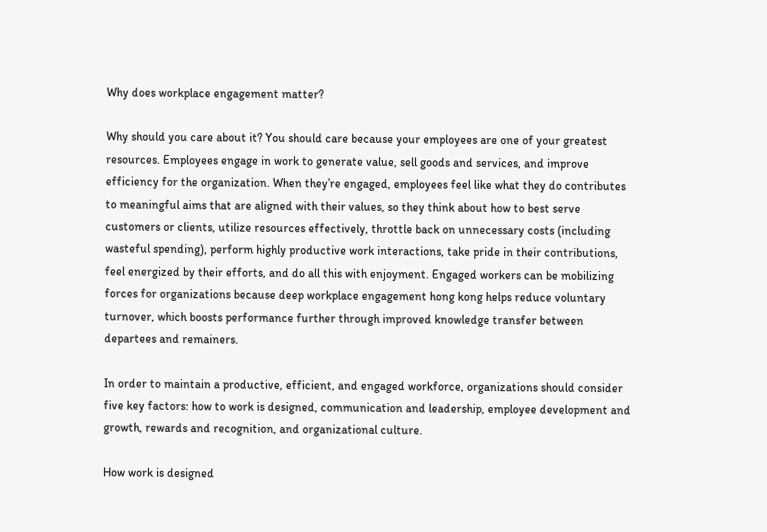Why does workplace engagement matter?

Why should you care about it? You should care because your employees are one of your greatest resources. Employees engage in work to generate value, sell goods and services, and improve efficiency for the organization. When they’re engaged, employees feel like what they do contributes to meaningful aims that are aligned with their values, so they think about how to best serve customers or clients, utilize resources effectively, throttle back on unnecessary costs (including wasteful spending), perform highly productive work interactions, take pride in their contributions, feel energized by their efforts, and do all this with enjoyment. Engaged workers can be mobilizing forces for organizations because deep workplace engagement hong kong helps reduce voluntary turnover, which boosts performance further through improved knowledge transfer between departees and remainers.

In order to maintain a productive, efficient, and engaged workforce, organizations should consider five key factors: how to work is designed, communication and leadership, employee development and growth, rewards and recognition, and organizational culture.

How work is designed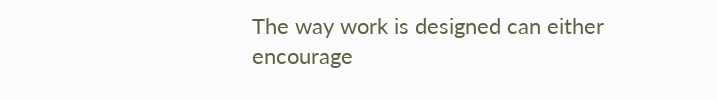The way work is designed can either encourage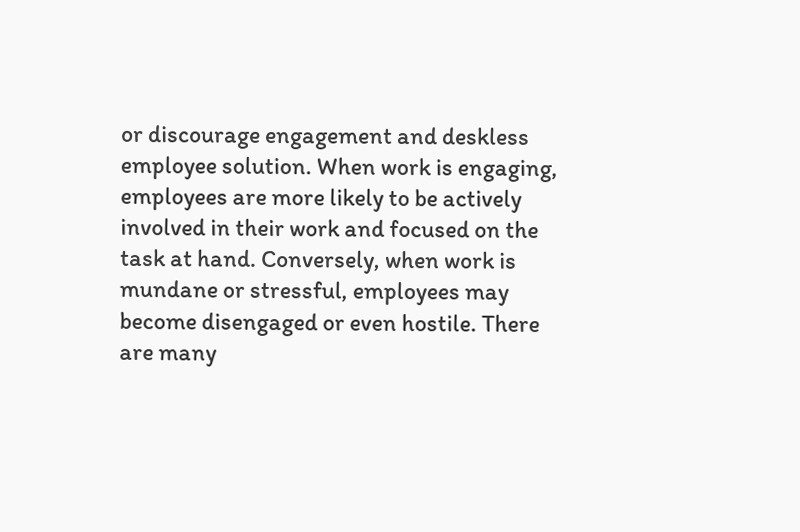or discourage engagement and deskless employee solution. When work is engaging, employees are more likely to be actively involved in their work and focused on the task at hand. Conversely, when work is mundane or stressful, employees may become disengaged or even hostile. There are many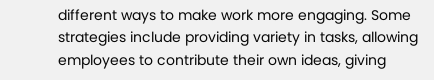different ways to make work more engaging. Some strategies include providing variety in tasks, allowing employees to contribute their own ideas, giving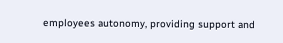employees autonomy, providing support and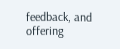feedback, and offering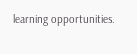learning opportunities.